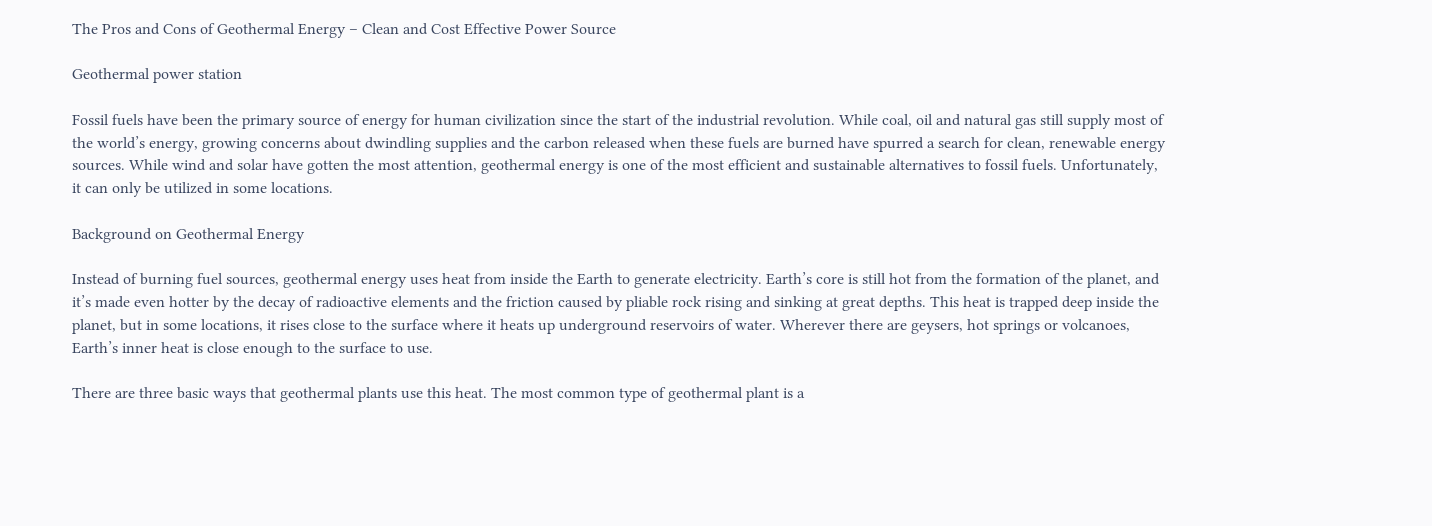The Pros and Cons of Geothermal Energy – Clean and Cost Effective Power Source

Geothermal power station

Fossil fuels have been the primary source of energy for human civilization since the start of the industrial revolution. While coal, oil and natural gas still supply most of the world’s energy, growing concerns about dwindling supplies and the carbon released when these fuels are burned have spurred a search for clean, renewable energy sources. While wind and solar have gotten the most attention, geothermal energy is one of the most efficient and sustainable alternatives to fossil fuels. Unfortunately, it can only be utilized in some locations.

Background on Geothermal Energy

Instead of burning fuel sources, geothermal energy uses heat from inside the Earth to generate electricity. Earth’s core is still hot from the formation of the planet, and it’s made even hotter by the decay of radioactive elements and the friction caused by pliable rock rising and sinking at great depths. This heat is trapped deep inside the planet, but in some locations, it rises close to the surface where it heats up underground reservoirs of water. Wherever there are geysers, hot springs or volcanoes, Earth’s inner heat is close enough to the surface to use.

There are three basic ways that geothermal plants use this heat. The most common type of geothermal plant is a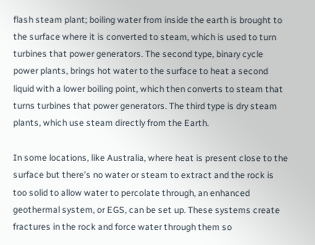flash steam plant; boiling water from inside the earth is brought to the surface where it is converted to steam, which is used to turn turbines that power generators. The second type, binary cycle power plants, brings hot water to the surface to heat a second liquid with a lower boiling point, which then converts to steam that turns turbines that power generators. The third type is dry steam plants, which use steam directly from the Earth.

In some locations, like Australia, where heat is present close to the surface but there’s no water or steam to extract and the rock is too solid to allow water to percolate through, an enhanced geothermal system, or EGS, can be set up. These systems create fractures in the rock and force water through them so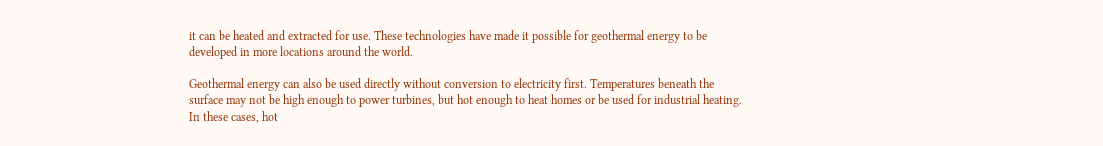it can be heated and extracted for use. These technologies have made it possible for geothermal energy to be developed in more locations around the world.

Geothermal energy can also be used directly without conversion to electricity first. Temperatures beneath the surface may not be high enough to power turbines, but hot enough to heat homes or be used for industrial heating. In these cases, hot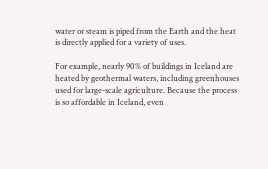water or steam is piped from the Earth and the heat is directly applied for a variety of uses.

For example, nearly 90% of buildings in Iceland are heated by geothermal waters, including greenhouses used for large-scale agriculture. Because the process is so affordable in Iceland, even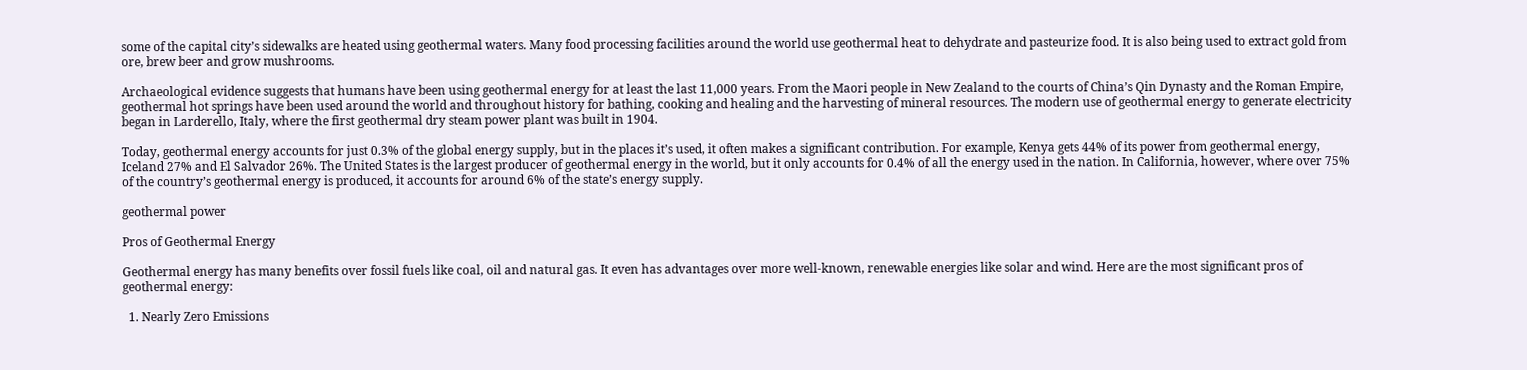some of the capital city’s sidewalks are heated using geothermal waters. Many food processing facilities around the world use geothermal heat to dehydrate and pasteurize food. It is also being used to extract gold from ore, brew beer and grow mushrooms.

Archaeological evidence suggests that humans have been using geothermal energy for at least the last 11,000 years. From the Maori people in New Zealand to the courts of China’s Qin Dynasty and the Roman Empire, geothermal hot springs have been used around the world and throughout history for bathing, cooking and healing and the harvesting of mineral resources. The modern use of geothermal energy to generate electricity began in Larderello, Italy, where the first geothermal dry steam power plant was built in 1904.

Today, geothermal energy accounts for just 0.3% of the global energy supply, but in the places it’s used, it often makes a significant contribution. For example, Kenya gets 44% of its power from geothermal energy, Iceland 27% and El Salvador 26%. The United States is the largest producer of geothermal energy in the world, but it only accounts for 0.4% of all the energy used in the nation. In California, however, where over 75% of the country’s geothermal energy is produced, it accounts for around 6% of the state’s energy supply.

geothermal power

Pros of Geothermal Energy

Geothermal energy has many benefits over fossil fuels like coal, oil and natural gas. It even has advantages over more well-known, renewable energies like solar and wind. Here are the most significant pros of geothermal energy:

  1. Nearly Zero Emissions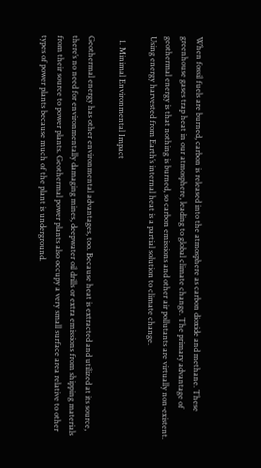When fossil fuels are burned, carbon is released into the atmosphere as carbon dioxide and methane. These greenhouse gases trap heat in our atmosphere, leading to global climate change. The primary advantage of geothermal energy is that nothing is burned, so carbon emissions and other air pollutants are virtually non-existent. Using energy harvested from Earth’s internal heat is a partial solution to climate change.

  1. Minimal Environmental Impact

Geothermal energy has other environmental advantages, too. Because heat is extracted and utilized at its source, there’s no need for environmentally damaging mines, deepwater oil drills or extra emissions from shipping materials from their source to power plants. Geothermal power plants also occupy a very small surface area relative to other types of power plants because much of the plant is underground.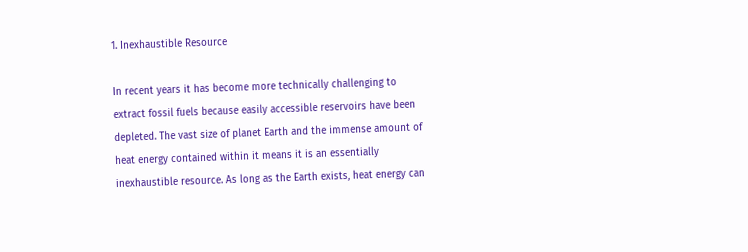1. Inexhaustible Resource

In recent years it has become more technically challenging to extract fossil fuels because easily accessible reservoirs have been depleted. The vast size of planet Earth and the immense amount of heat energy contained within it means it is an essentially inexhaustible resource. As long as the Earth exists, heat energy can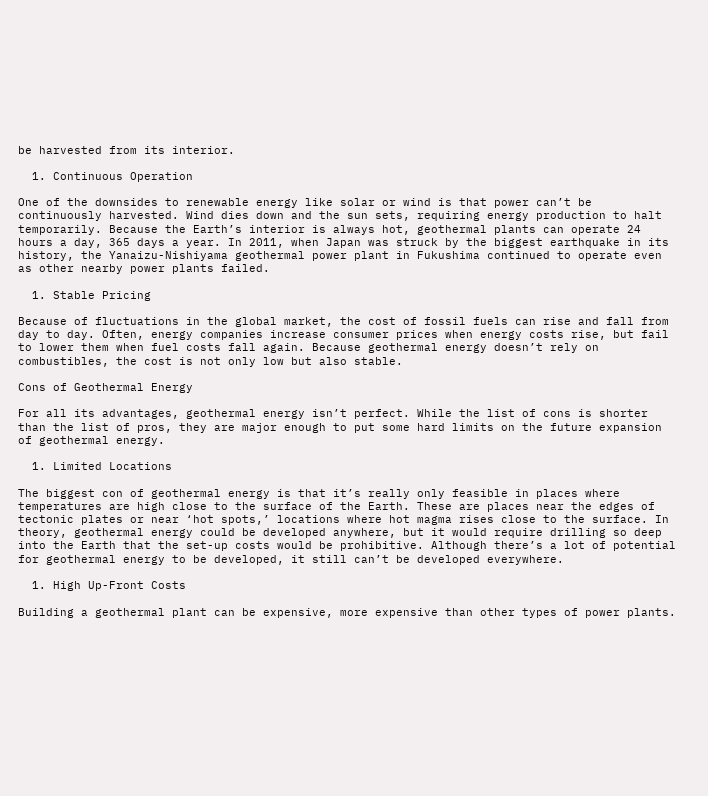be harvested from its interior.

  1. Continuous Operation

One of the downsides to renewable energy like solar or wind is that power can’t be continuously harvested. Wind dies down and the sun sets, requiring energy production to halt temporarily. Because the Earth’s interior is always hot, geothermal plants can operate 24 hours a day, 365 days a year. In 2011, when Japan was struck by the biggest earthquake in its history, the Yanaizu-Nishiyama geothermal power plant in Fukushima continued to operate even as other nearby power plants failed.

  1. Stable Pricing

Because of fluctuations in the global market, the cost of fossil fuels can rise and fall from day to day. Often, energy companies increase consumer prices when energy costs rise, but fail to lower them when fuel costs fall again. Because geothermal energy doesn’t rely on combustibles, the cost is not only low but also stable.

Cons of Geothermal Energy

For all its advantages, geothermal energy isn’t perfect. While the list of cons is shorter than the list of pros, they are major enough to put some hard limits on the future expansion of geothermal energy.

  1. Limited Locations

The biggest con of geothermal energy is that it’s really only feasible in places where temperatures are high close to the surface of the Earth. These are places near the edges of tectonic plates or near ‘hot spots,’ locations where hot magma rises close to the surface. In theory, geothermal energy could be developed anywhere, but it would require drilling so deep into the Earth that the set-up costs would be prohibitive. Although there’s a lot of potential for geothermal energy to be developed, it still can’t be developed everywhere.

  1. High Up-Front Costs

Building a geothermal plant can be expensive, more expensive than other types of power plants.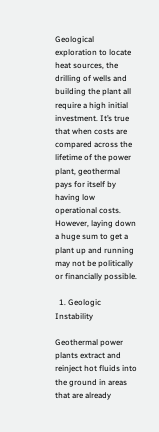Geological exploration to locate heat sources, the drilling of wells and building the plant all require a high initial investment. It’s true that when costs are compared across the lifetime of the power plant, geothermal pays for itself by having low operational costs. However, laying down a huge sum to get a plant up and running may not be politically or financially possible.

  1. Geologic Instability

Geothermal power plants extract and reinject hot fluids into the ground in areas that are already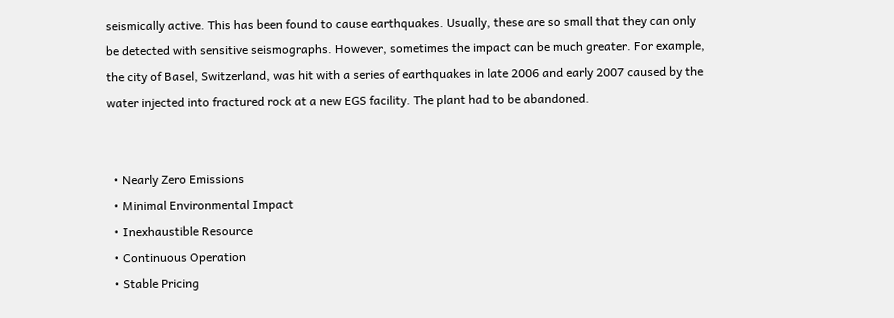seismically active. This has been found to cause earthquakes. Usually, these are so small that they can only be detected with sensitive seismographs. However, sometimes the impact can be much greater. For example, the city of Basel, Switzerland, was hit with a series of earthquakes in late 2006 and early 2007 caused by the water injected into fractured rock at a new EGS facility. The plant had to be abandoned.


  • Nearly Zero Emissions
  • Minimal Environmental Impact
  • Inexhaustible Resource
  • Continuous Operation
  • Stable Pricing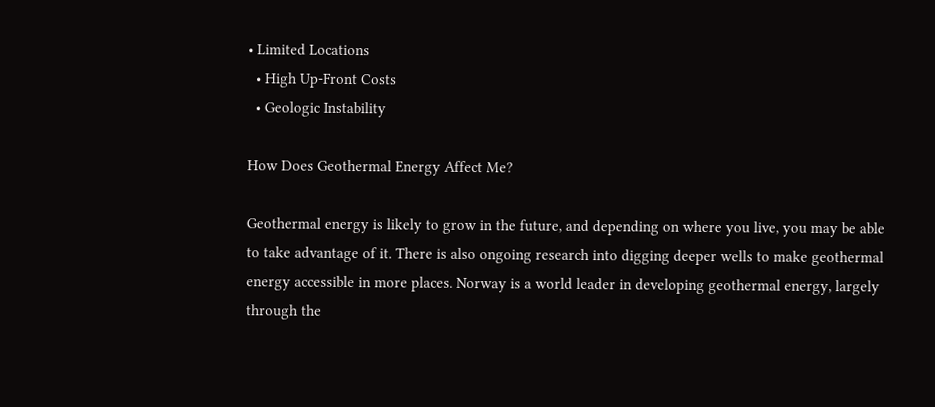• Limited Locations
  • High Up-Front Costs
  • Geologic Instability

How Does Geothermal Energy Affect Me?

Geothermal energy is likely to grow in the future, and depending on where you live, you may be able to take advantage of it. There is also ongoing research into digging deeper wells to make geothermal energy accessible in more places. Norway is a world leader in developing geothermal energy, largely through the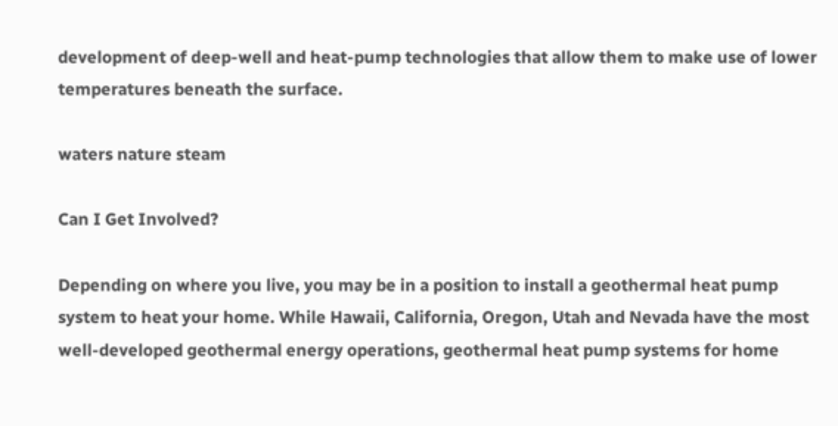development of deep-well and heat-pump technologies that allow them to make use of lower temperatures beneath the surface.

waters nature steam

Can I Get Involved?

Depending on where you live, you may be in a position to install a geothermal heat pump system to heat your home. While Hawaii, California, Oregon, Utah and Nevada have the most well-developed geothermal energy operations, geothermal heat pump systems for home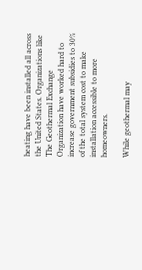heating have been installed all across the United States. Organizations like The Geothermal Exchange Organization have worked hard to increase government subsidies to 30% of the total system cost to make installation accessible to more homeowners.

While geothermal may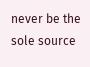never be the sole source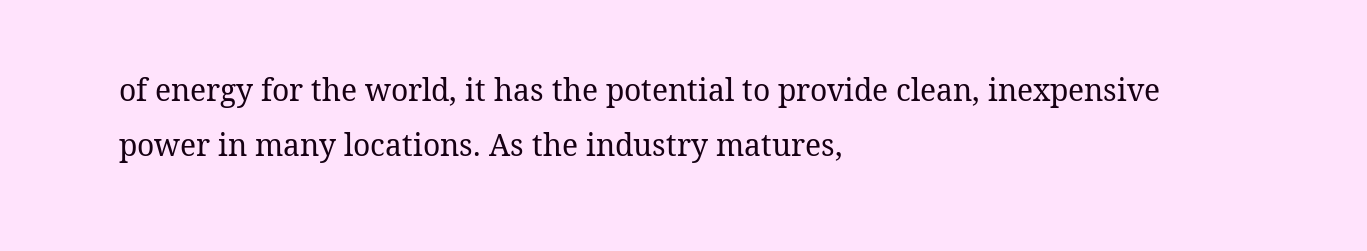of energy for the world, it has the potential to provide clean, inexpensive power in many locations. As the industry matures,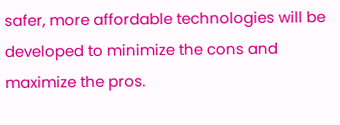safer, more affordable technologies will be developed to minimize the cons and maximize the pros.